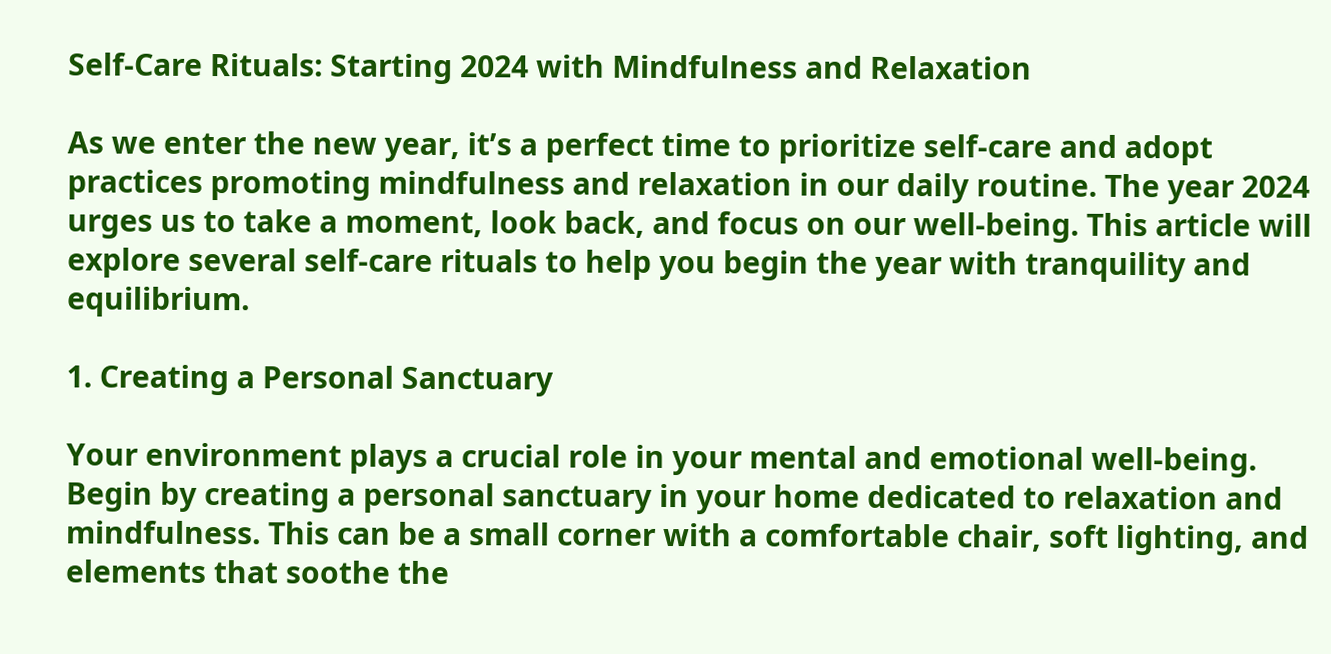Self-Care Rituals: Starting 2024 with Mindfulness and Relaxation

As we enter the new year, it’s a perfect time to prioritize self-care and adopt practices promoting mindfulness and relaxation in our daily routine. The year 2024 urges us to take a moment, look back, and focus on our well-being. This article will explore several self-care rituals to help you begin the year with tranquility and equilibrium.

1. Creating a Personal Sanctuary

Your environment plays a crucial role in your mental and emotional well-being. Begin by creating a personal sanctuary in your home dedicated to relaxation and mindfulness. This can be a small corner with a comfortable chair, soft lighting, and elements that soothe the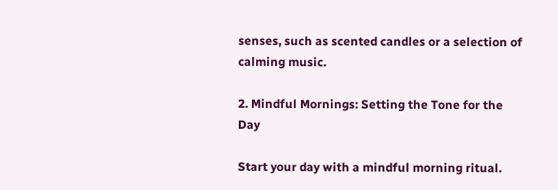senses, such as scented candles or a selection of calming music.

2. Mindful Mornings: Setting the Tone for the Day

Start your day with a mindful morning ritual.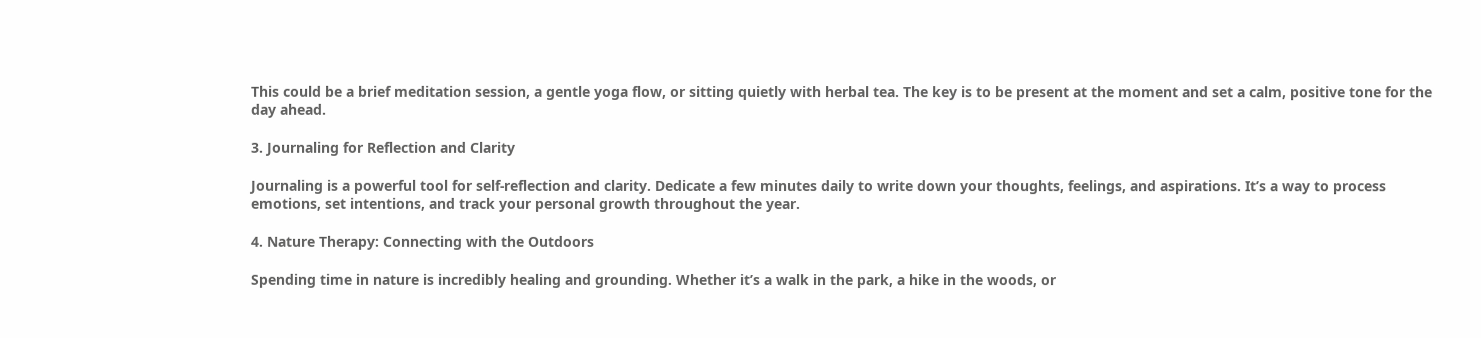This could be a brief meditation session, a gentle yoga flow, or sitting quietly with herbal tea. The key is to be present at the moment and set a calm, positive tone for the day ahead.

3. Journaling for Reflection and Clarity

Journaling is a powerful tool for self-reflection and clarity. Dedicate a few minutes daily to write down your thoughts, feelings, and aspirations. It’s a way to process emotions, set intentions, and track your personal growth throughout the year.

4. Nature Therapy: Connecting with the Outdoors

Spending time in nature is incredibly healing and grounding. Whether it’s a walk in the park, a hike in the woods, or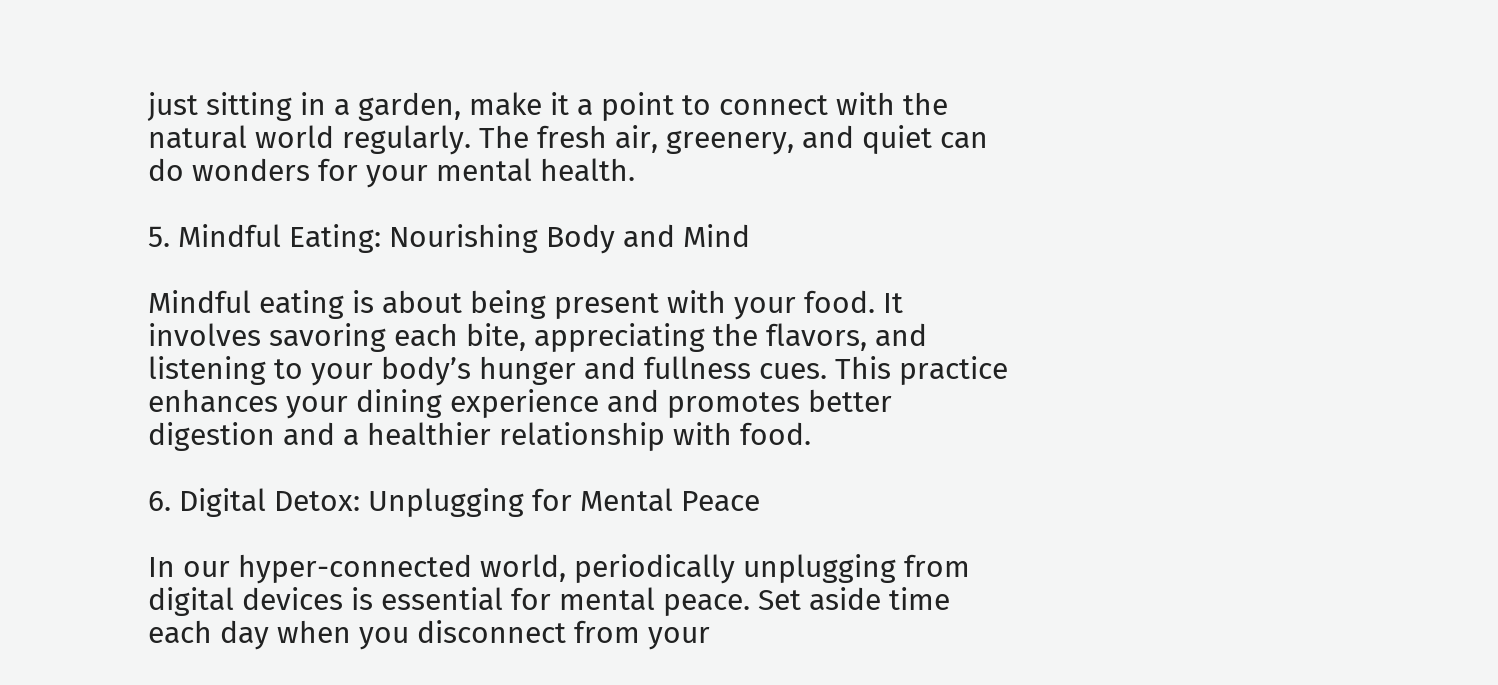just sitting in a garden, make it a point to connect with the natural world regularly. The fresh air, greenery, and quiet can do wonders for your mental health.

5. Mindful Eating: Nourishing Body and Mind

Mindful eating is about being present with your food. It involves savoring each bite, appreciating the flavors, and listening to your body’s hunger and fullness cues. This practice enhances your dining experience and promotes better digestion and a healthier relationship with food.

6. Digital Detox: Unplugging for Mental Peace

In our hyper-connected world, periodically unplugging from digital devices is essential for mental peace. Set aside time each day when you disconnect from your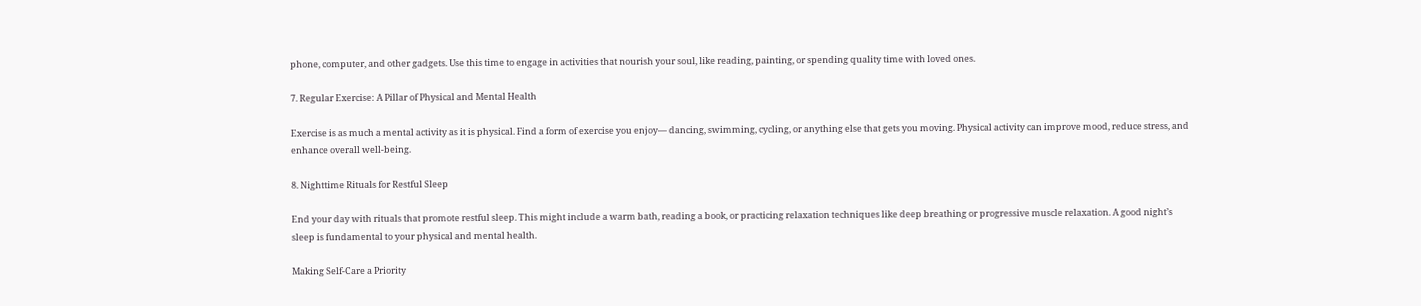phone, computer, and other gadgets. Use this time to engage in activities that nourish your soul, like reading, painting, or spending quality time with loved ones.

7. Regular Exercise: A Pillar of Physical and Mental Health

Exercise is as much a mental activity as it is physical. Find a form of exercise you enjoy— dancing, swimming, cycling, or anything else that gets you moving. Physical activity can improve mood, reduce stress, and enhance overall well-being.

8. Nighttime Rituals for Restful Sleep

End your day with rituals that promote restful sleep. This might include a warm bath, reading a book, or practicing relaxation techniques like deep breathing or progressive muscle relaxation. A good night’s sleep is fundamental to your physical and mental health.

Making Self-Care a Priority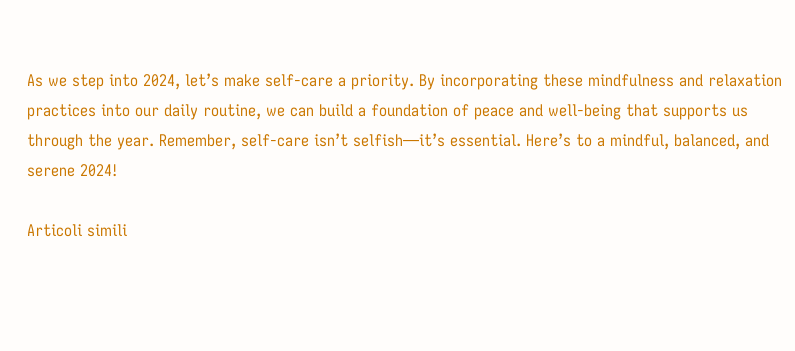As we step into 2024, let’s make self-care a priority. By incorporating these mindfulness and relaxation practices into our daily routine, we can build a foundation of peace and well-being that supports us through the year. Remember, self-care isn’t selfish—it’s essential. Here’s to a mindful, balanced, and serene 2024!

Articoli simili